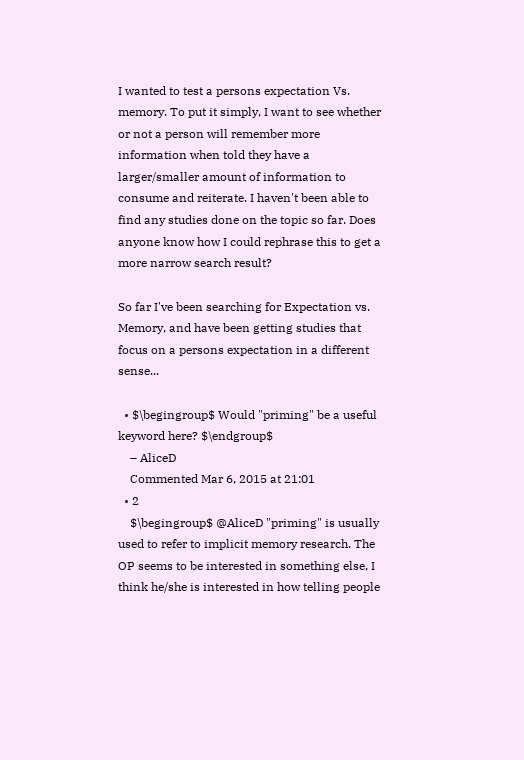I wanted to test a persons expectation Vs. memory. To put it simply, I want to see whether or not a person will remember more information when told they have a larger/smaller amount of information to consume and reiterate. I haven't been able to find any studies done on the topic so far. Does anyone know how I could rephrase this to get a more narrow search result?

So far I've been searching for Expectation vs. Memory, and have been getting studies that focus on a persons expectation in a different sense...

  • $\begingroup$ Would "priming" be a useful keyword here? $\endgroup$
    – AliceD
    Commented Mar 6, 2015 at 21:01
  • 2
    $\begingroup$ @AliceD "priming" is usually used to refer to implicit memory research. The OP seems to be interested in something else, I think he/she is interested in how telling people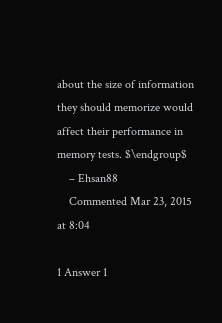about the size of information they should memorize would affect their performance in memory tests. $\endgroup$
    – Ehsan88
    Commented Mar 23, 2015 at 8:04

1 Answer 1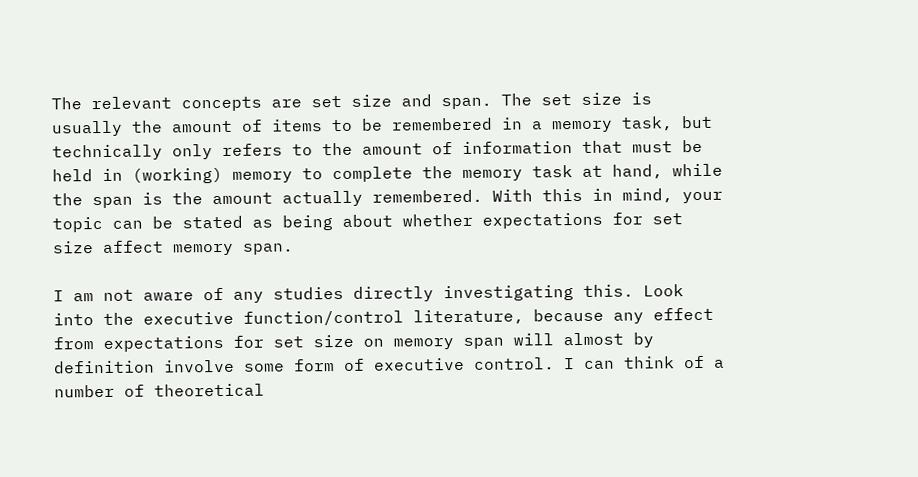The relevant concepts are set size and span. The set size is usually the amount of items to be remembered in a memory task, but technically only refers to the amount of information that must be held in (working) memory to complete the memory task at hand, while the span is the amount actually remembered. With this in mind, your topic can be stated as being about whether expectations for set size affect memory span.

I am not aware of any studies directly investigating this. Look into the executive function/control literature, because any effect from expectations for set size on memory span will almost by definition involve some form of executive control. I can think of a number of theoretical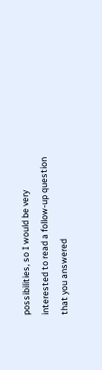possibilities, so I would be very interested to read a follow-up question that you answered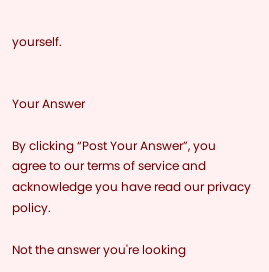yourself.


Your Answer

By clicking “Post Your Answer”, you agree to our terms of service and acknowledge you have read our privacy policy.

Not the answer you're looking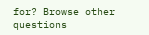for? Browse other questions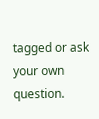tagged or ask your own question.